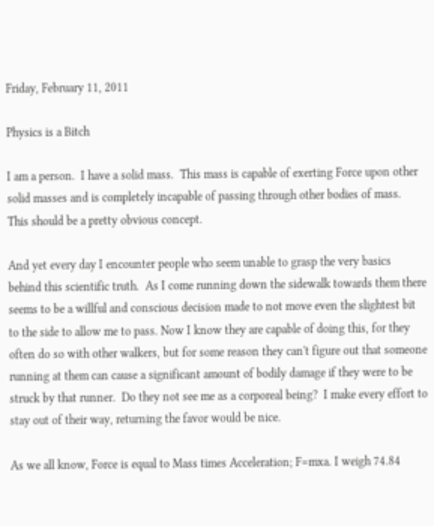Friday, February 11, 2011

Physics is a Bitch

I am a person.  I have a solid mass.  This mass is capable of exerting Force upon other solid masses and is completely incapable of passing through other bodies of mass.  This should be a pretty obvious concept.

And yet every day I encounter people who seem unable to grasp the very basics behind this scientific truth.  As I come running down the sidewalk towards them there seems to be a willful and conscious decision made to not move even the slightest bit to the side to allow me to pass. Now I know they are capable of doing this, for they often do so with other walkers, but for some reason they can't figure out that someone running at them can cause a significant amount of bodily damage if they were to be struck by that runner.  Do they not see me as a corporeal being?  I make every effort to stay out of their way, returning the favor would be nice.

As we all know, Force is equal to Mass times Acceleration; F=mxa. I weigh 74.84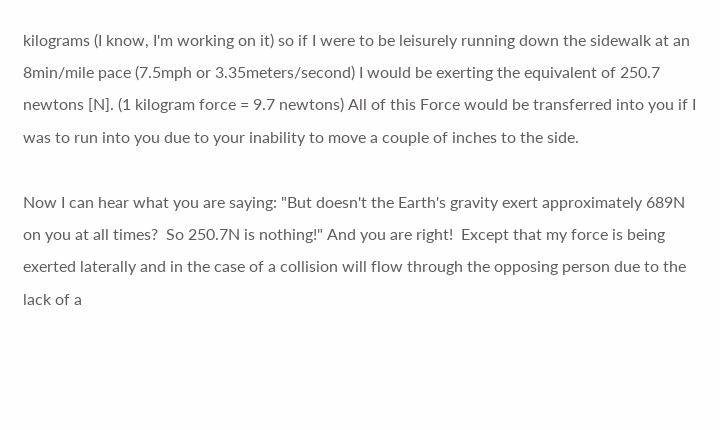kilograms (I know, I'm working on it) so if I were to be leisurely running down the sidewalk at an 8min/mile pace (7.5mph or 3.35meters/second) I would be exerting the equivalent of 250.7 newtons [N]. (1 kilogram force = 9.7 newtons) All of this Force would be transferred into you if I was to run into you due to your inability to move a couple of inches to the side.

Now I can hear what you are saying: "But doesn't the Earth's gravity exert approximately 689N on you at all times?  So 250.7N is nothing!" And you are right!  Except that my force is being exerted laterally and in the case of a collision will flow through the opposing person due to the lack of a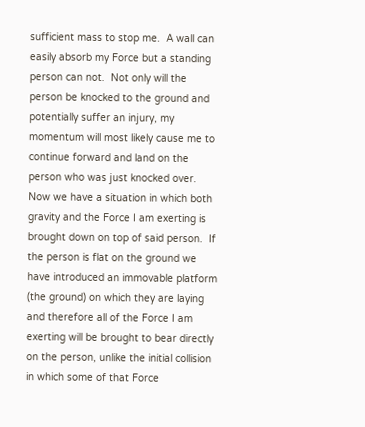sufficient mass to stop me.  A wall can easily absorb my Force but a standing person can not.  Not only will the person be knocked to the ground and potentially suffer an injury, my momentum will most likely cause me to continue forward and land on the person who was just knocked over.  Now we have a situation in which both gravity and the Force I am exerting is brought down on top of said person.  If the person is flat on the ground we have introduced an immovable platform (the ground) on which they are laying and therefore all of the Force I am exerting will be brought to bear directly on the person, unlike the initial collision in which some of that Force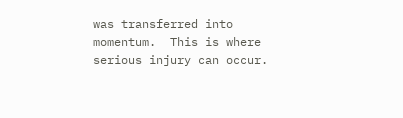was transferred into momentum.  This is where serious injury can occur.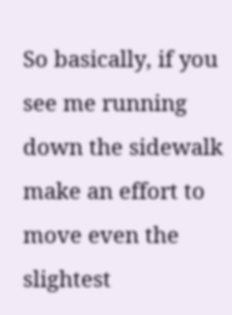So basically, if you see me running down the sidewalk make an effort to move even the slightest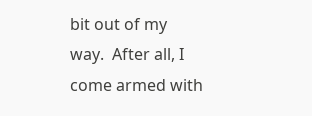bit out of my way.  After all, I come armed with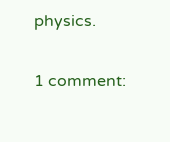physics.

1 comment: